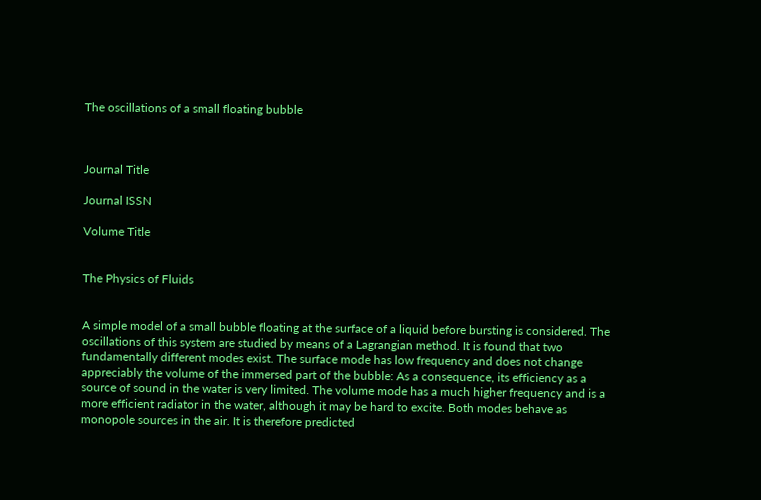The oscillations of a small floating bubble



Journal Title

Journal ISSN

Volume Title


The Physics of Fluids


A simple model of a small bubble floating at the surface of a liquid before bursting is considered. The oscillations of this system are studied by means of a Lagrangian method. It is found that two fundamentally different modes exist. The surface mode has low frequency and does not change appreciably the volume of the immersed part of the bubble: As a consequence, its efficiency as a source of sound in the water is very limited. The volume mode has a much higher frequency and is a more efficient radiator in the water, although it may be hard to excite. Both modes behave as monopole sources in the air. It is therefore predicted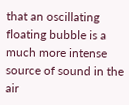that an oscillating floating bubble is a much more intense source of sound in the air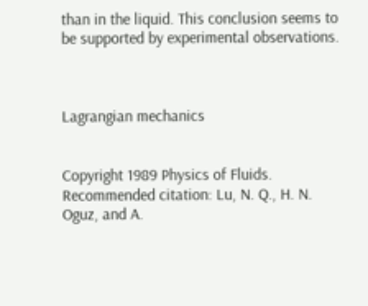than in the liquid. This conclusion seems to be supported by experimental observations.



Lagrangian mechanics


Copyright 1989 Physics of Fluids. Recommended citation: Lu, N. Q., H. N. Oguz, and A.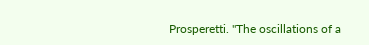Prosperetti. "The oscillations of a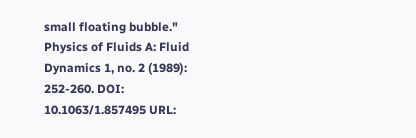small floating bubble." Physics of Fluids A: Fluid Dynamics 1, no. 2 (1989): 252-260. DOI: 10.1063/1.857495 URL: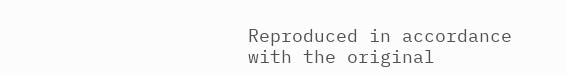Reproduced in accordance with the original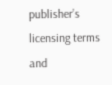publisher’s licensing terms and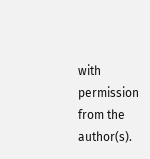with permission from the author(s).